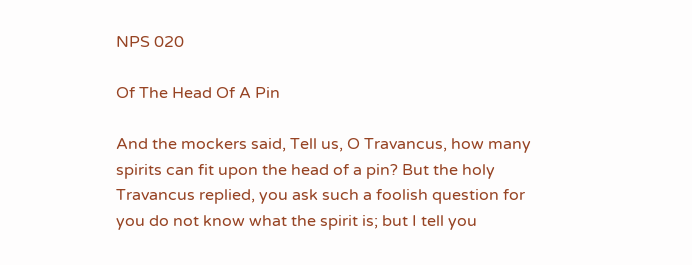NPS 020

Of The Head Of A Pin

And the mockers said, Tell us, O Travancus, how many spirits can fit upon the head of a pin? But the holy Travancus replied, you ask such a foolish question for you do not know what the spirit is; but I tell you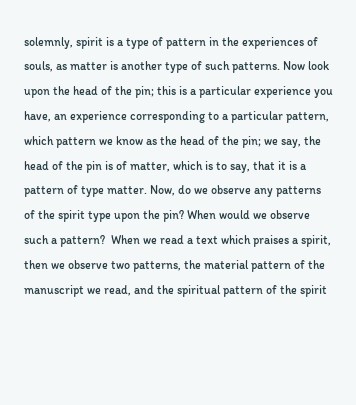solemnly, spirit is a type of pattern in the experiences of souls, as matter is another type of such patterns. Now look upon the head of the pin; this is a particular experience you have, an experience corresponding to a particular pattern, which pattern we know as the head of the pin; we say, the head of the pin is of matter, which is to say, that it is a pattern of type matter. Now, do we observe any patterns of the spirit type upon the pin? When would we observe such a pattern?  When we read a text which praises a spirit, then we observe two patterns, the material pattern of the manuscript we read, and the spiritual pattern of the spirit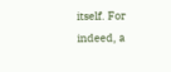itself. For indeed, a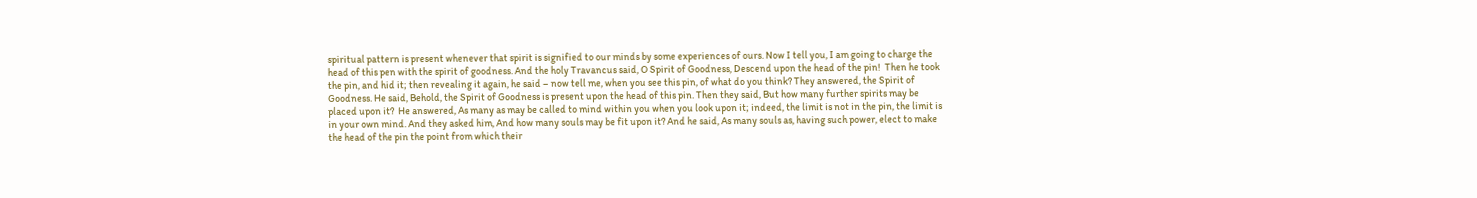spiritual pattern is present whenever that spirit is signified to our minds by some experiences of ours. Now I tell you, I am going to charge the head of this pen with the spirit of goodness. And the holy Travancus said, O Spirit of Goodness, Descend upon the head of the pin!  Then he took the pin, and hid it; then revealing it again, he said – now tell me, when you see this pin, of what do you think? They answered, the Spirit of Goodness. He said, Behold, the Spirit of Goodness is present upon the head of this pin. Then they said, But how many further spirits may be placed upon it?  He answered, As many as may be called to mind within you when you look upon it; indeed, the limit is not in the pin, the limit is in your own mind. And they asked him, And how many souls may be fit upon it? And he said, As many souls as, having such power, elect to make the head of the pin the point from which their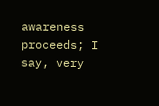awareness proceeds; I say, very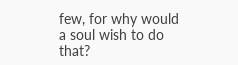few, for why would a soul wish to do that?